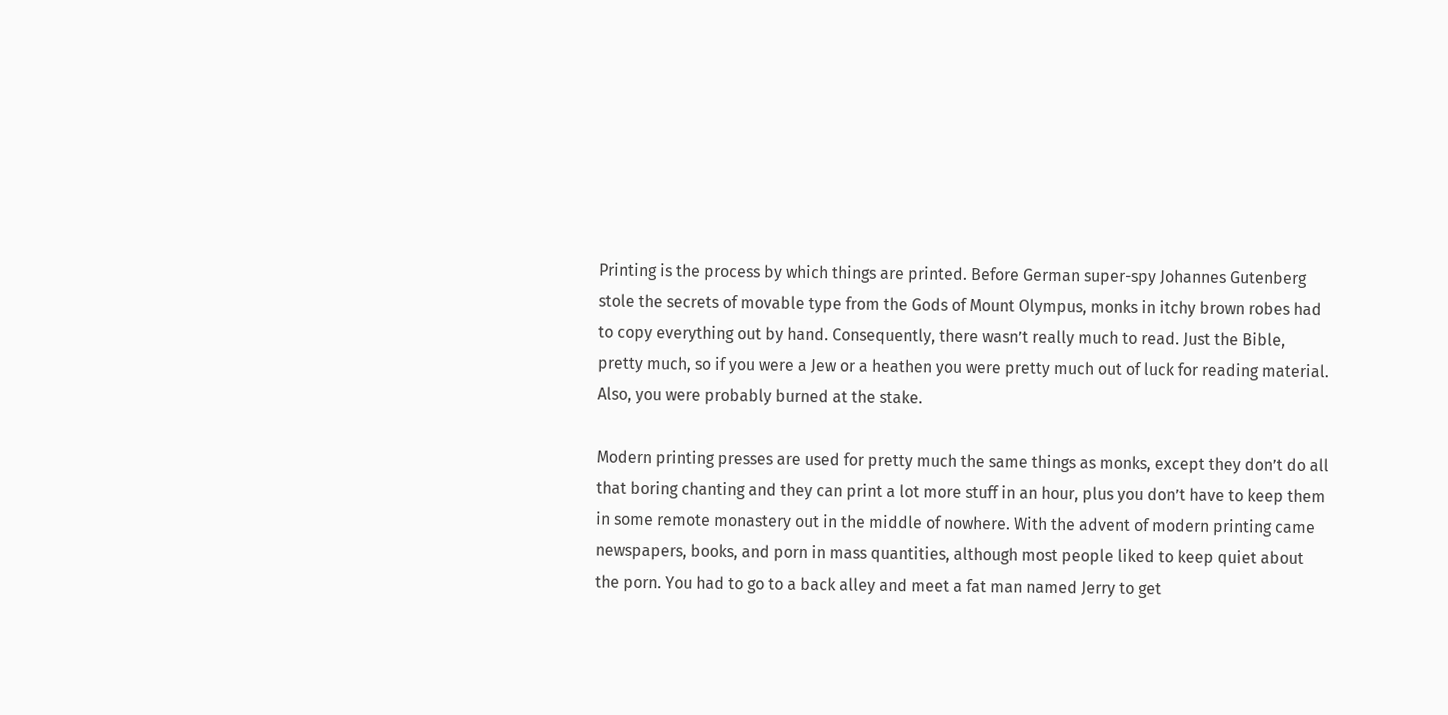Printing is the process by which things are printed. Before German super-spy Johannes Gutenberg stole the secrets of movable type from the Gods of Mount Olympus, monks in itchy brown robes had to copy everything out by hand. Consequently, there wasn’t really much to read. Just the Bible, pretty much, so if you were a Jew or a heathen you were pretty much out of luck for reading material. Also, you were probably burned at the stake.

Modern printing presses are used for pretty much the same things as monks, except they don’t do all that boring chanting and they can print a lot more stuff in an hour, plus you don’t have to keep them in some remote monastery out in the middle of nowhere. With the advent of modern printing came newspapers, books, and porn in mass quantities, although most people liked to keep quiet about the porn. You had to go to a back alley and meet a fat man named Jerry to get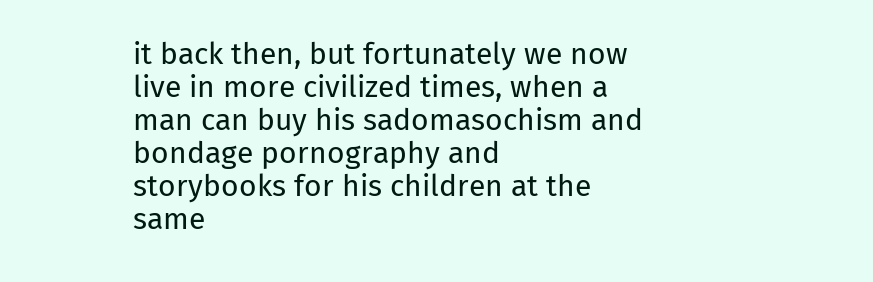it back then, but fortunately we now live in more civilized times, when a man can buy his sadomasochism and bondage pornography and storybooks for his children at the same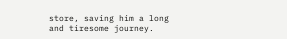store, saving him a long and tiresome journey.